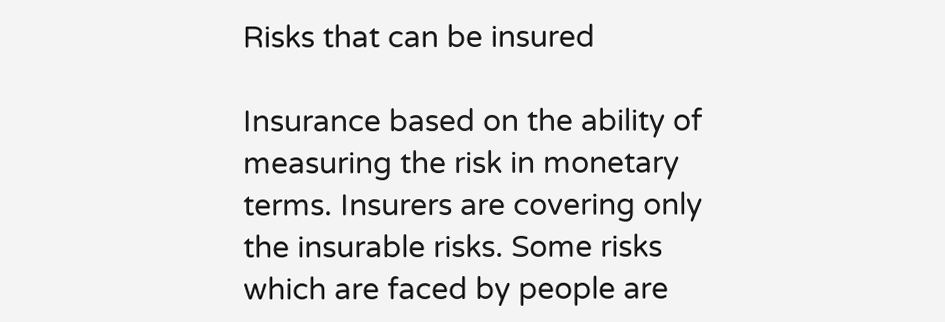Risks that can be insured

Insurance based on the ability of measuring the risk in monetary terms. Insurers are covering only the insurable risks. Some risks which are faced by people are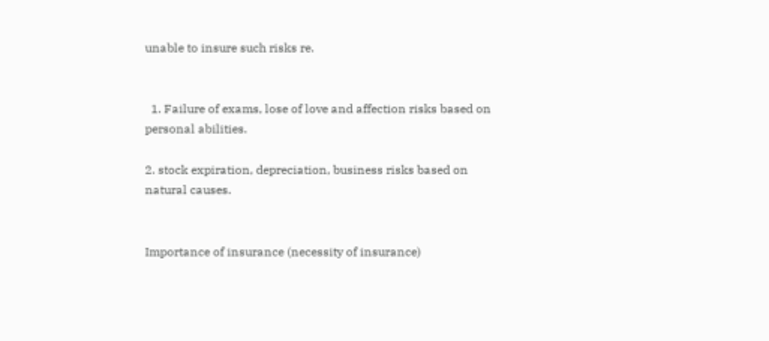unable to insure such risks re.


  1. Failure of exams, lose of love and affection risks based on personal abilities.

2. stock expiration, depreciation, business risks based on natural causes.


Importance of insurance (necessity of insurance)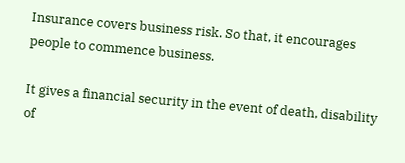Insurance covers business risk. So that, it encourages people to commence business.

It gives a financial security in the event of death, disability of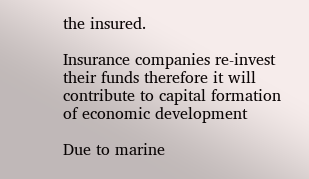the insured.

Insurance companies re-invest their funds therefore it will contribute to capital formation of economic development

Due to marine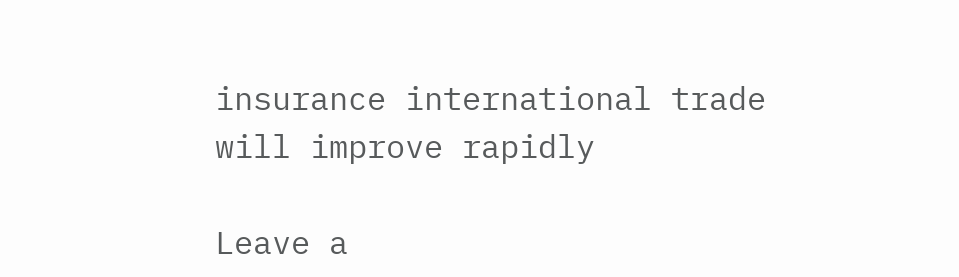insurance international trade will improve rapidly

Leave a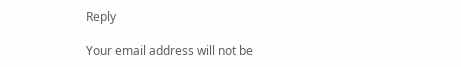Reply

Your email address will not be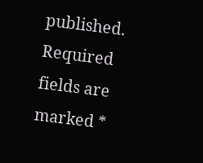published. Required fields are marked *